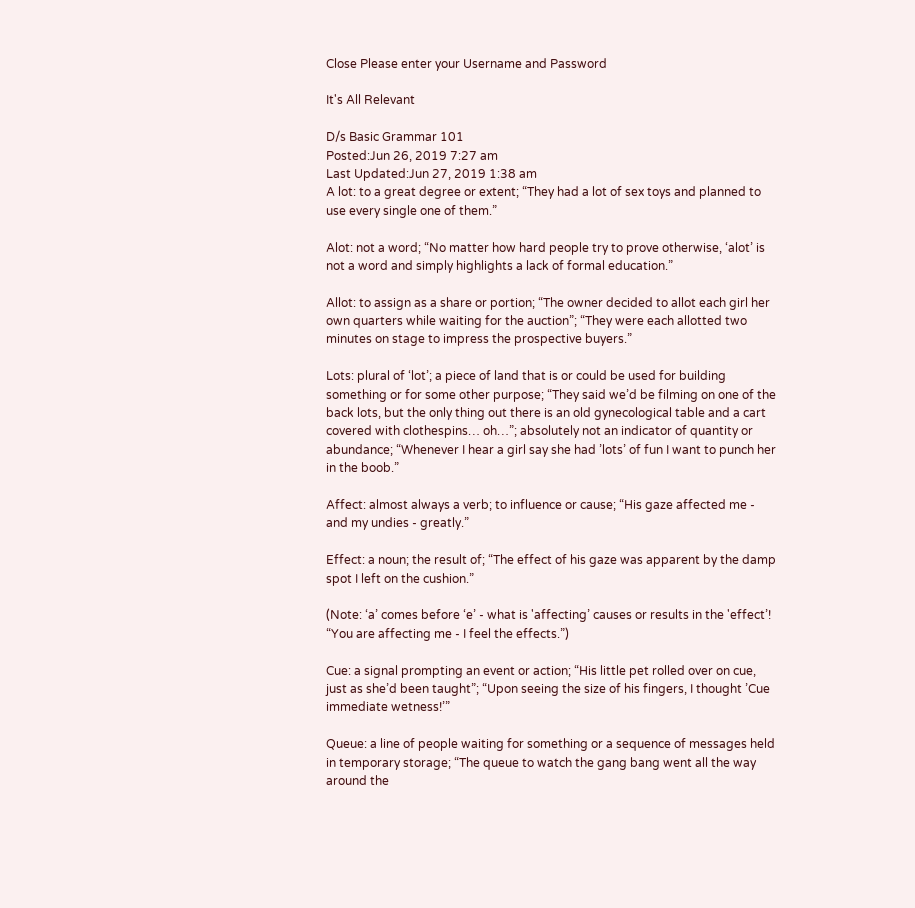Close Please enter your Username and Password

It's All Relevant

D/s Basic Grammar 101
Posted:Jun 26, 2019 7:27 am
Last Updated:Jun 27, 2019 1:38 am
A lot: to a great degree or extent; “They had a lot of sex toys and planned to use every single one of them.”

Alot: not a word; “No matter how hard people try to prove otherwise, ‘alot’ is not a word and simply highlights a lack of formal education.”

Allot: to assign as a share or portion; “The owner decided to allot each girl her own quarters while waiting for the auction”; “They were each allotted two minutes on stage to impress the prospective buyers.”

Lots: plural of ‘lot’; a piece of land that is or could be used for building something or for some other purpose; “They said we’d be filming on one of the back lots, but the only thing out there is an old gynecological table and a cart covered with clothespins… oh…”; absolutely not an indicator of quantity or abundance; “Whenever I hear a girl say she had ’lots’ of fun I want to punch her in the boob.”

Affect: almost always a verb; to influence or cause; “His gaze affected me - and my undies - greatly.”

Effect: a noun; the result of; “The effect of his gaze was apparent by the damp spot I left on the cushion.”

(Note: ‘a’ comes before ‘e’ - what is 'affecting’ causes or results in the 'effect’! “You are affecting me - I feel the effects.”)

Cue: a signal prompting an event or action; “His little pet rolled over on cue, just as she’d been taught”; “Upon seeing the size of his fingers, I thought ’Cue immediate wetness!’”

Queue: a line of people waiting for something or a sequence of messages held in temporary storage; “The queue to watch the gang bang went all the way around the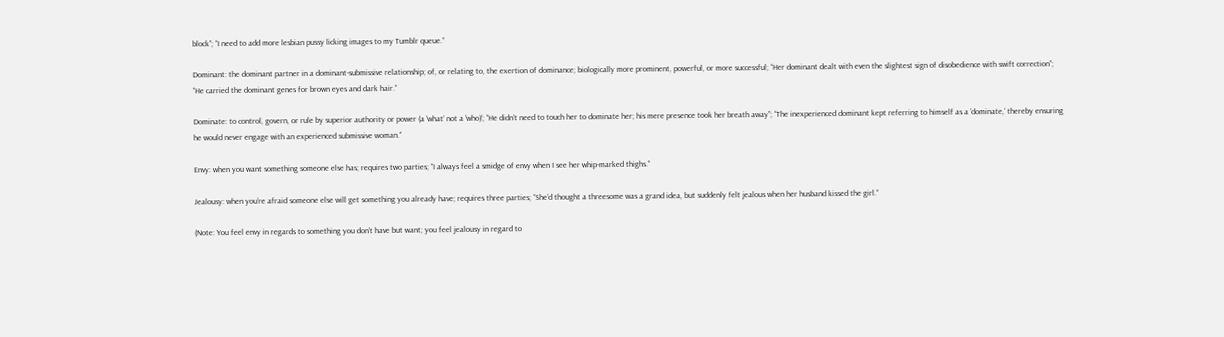block”; “I need to add more lesbian pussy licking images to my Tumblr queue.”

Dominant: the dominant partner in a dominant-submissive relationship; of, or relating to, the exertion of dominance; biologically more prominent, powerful, or more successful; “Her dominant dealt with even the slightest sign of disobedience with swift correction”; “He carried the dominant genes for brown eyes and dark hair.”

Dominate: to control, govern, or rule by superior authority or power (a 'what’ not a 'who)’; “He didn’t need to touch her to dominate her; his mere presence took her breath away”; “The inexperienced dominant kept referring to himself as a ’dominate,’ thereby ensuring he would never engage with an experienced submissive woman.”

Envy: when you want something someone else has; requires two parties; “I always feel a smidge of envy when I see her whip-marked thighs.”

Jealousy: when you’re afraid someone else will get something you already have; requires three parties; “She’d thought a threesome was a grand idea, but suddenly felt jealous when her husband kissed the girl.”

(Note: You feel envy in regards to something you don’t have but want; you feel jealousy in regard to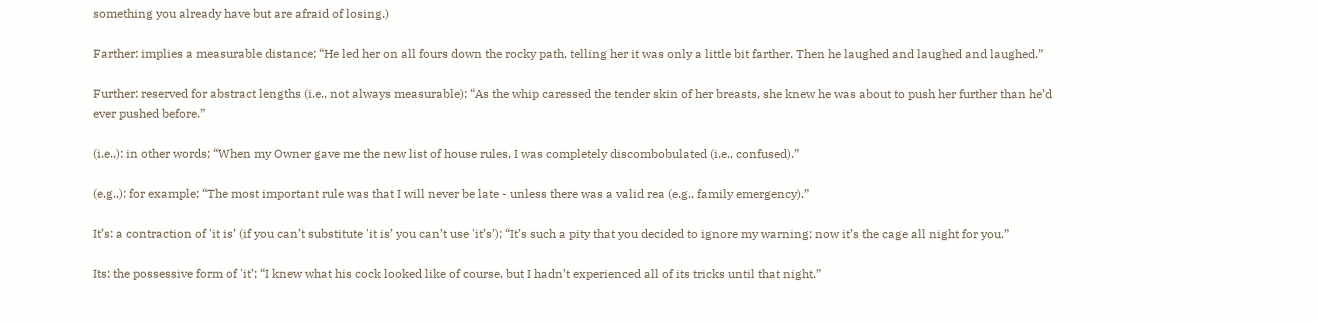something you already have but are afraid of losing.)

Farther: implies a measurable distance; “He led her on all fours down the rocky path, telling her it was only a little bit farther. Then he laughed and laughed and laughed.”

Further: reserved for abstract lengths (i.e., not always measurable); “As the whip caressed the tender skin of her breasts, she knew he was about to push her further than he’d ever pushed before.”

(i.e.,): in other words; “When my Owner gave me the new list of house rules, I was completely discombobulated (i.e., confused).”

(e.g.,): for example; “The most important rule was that I will never be late - unless there was a valid rea (e.g., family emergency).”

It’s: a contraction of 'it is’ (if you can’t substitute 'it is’ you can’t use 'it’s’); “It’s such a pity that you decided to ignore my warning; now it’s the cage all night for you.”

Its: the possessive form of 'it’; “I knew what his cock looked like of course, but I hadn’t experienced all of its tricks until that night.”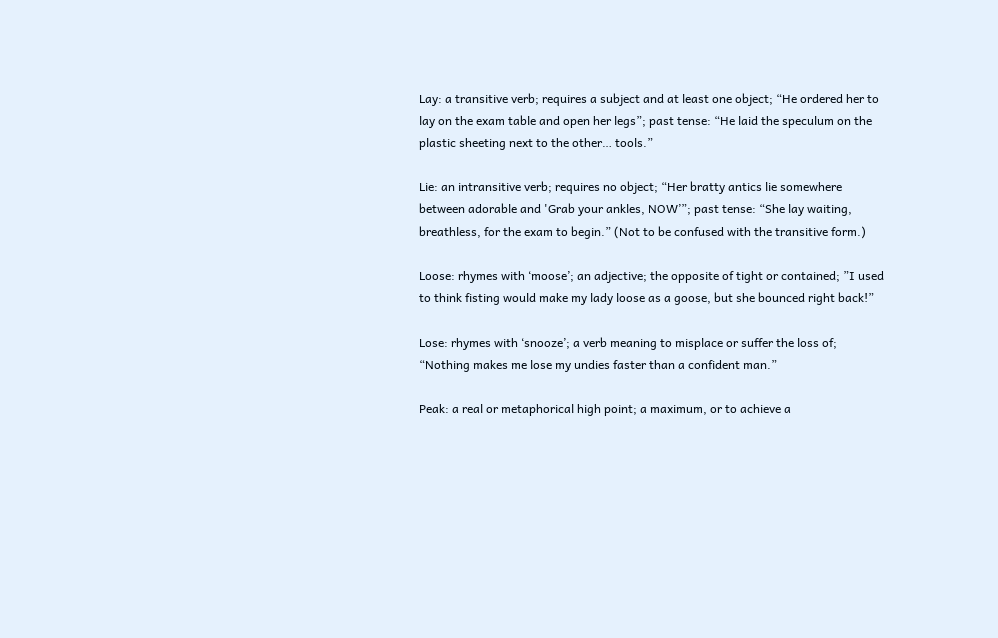Lay: a transitive verb; requires a subject and at least one object; “He ordered her to lay on the exam table and open her legs”; past tense: “He laid the speculum on the plastic sheeting next to the other… tools.”

Lie: an intransitive verb; requires no object; “Her bratty antics lie somewhere between adorable and 'Grab your ankles, NOW’”; past tense: “She lay waiting, breathless, for the exam to begin.” (Not to be confused with the transitive form.)

Loose: rhymes with ‘moose’; an adjective; the opposite of tight or contained; ”I used to think fisting would make my lady loose as a goose, but she bounced right back!”

Lose: rhymes with ‘snooze’; a verb meaning to misplace or suffer the loss of; “Nothing makes me lose my undies faster than a confident man.”

Peak: a real or metaphorical high point; a maximum, or to achieve a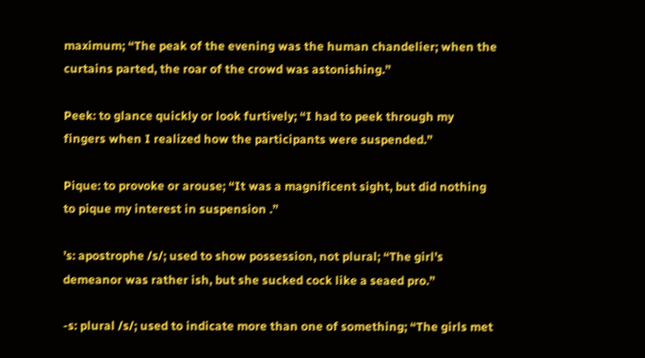maximum; “The peak of the evening was the human chandelier; when the curtains parted, the roar of the crowd was astonishing.”

Peek: to glance quickly or look furtively; “I had to peek through my fingers when I realized how the participants were suspended.”

Pique: to provoke or arouse; “It was a magnificent sight, but did nothing to pique my interest in suspension .”

’s: apostrophe /s/; used to show possession, not plural; “The girl’s demeanor was rather ish, but she sucked cock like a seaed pro.”

-s: plural /s/; used to indicate more than one of something; “The girls met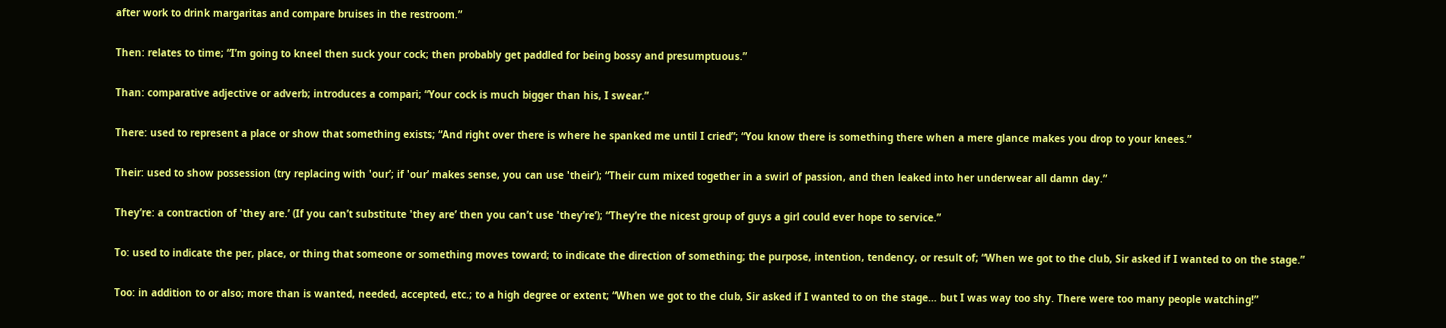after work to drink margaritas and compare bruises in the restroom.”

Then: relates to time; “I’m going to kneel then suck your cock; then probably get paddled for being bossy and presumptuous.”

Than: comparative adjective or adverb; introduces a compari; “Your cock is much bigger than his, I swear.”

There: used to represent a place or show that something exists; “And right over there is where he spanked me until I cried”; “You know there is something there when a mere glance makes you drop to your knees.”

Their: used to show possession (try replacing with 'our’; if 'our’ makes sense, you can use 'their’); “Their cum mixed together in a swirl of passion, and then leaked into her underwear all damn day.”

They’re: a contraction of 'they are.’ (If you can’t substitute 'they are’ then you can’t use 'they’re’); “They’re the nicest group of guys a girl could ever hope to service.”

To: used to indicate the per, place, or thing that someone or something moves toward; to indicate the direction of something; the purpose, intention, tendency, or result of; “When we got to the club, Sir asked if I wanted to on the stage.”

Too: in addition to or also; more than is wanted, needed, accepted, etc.; to a high degree or extent; “When we got to the club, Sir asked if I wanted to on the stage… but I was way too shy. There were too many people watching!”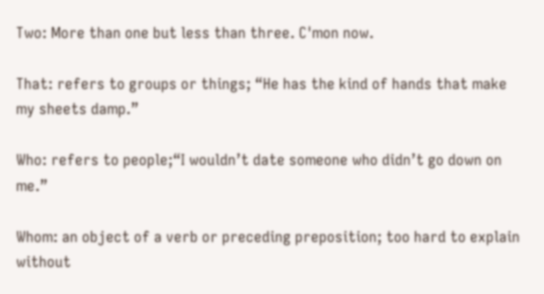Two: More than one but less than three. C'mon now.

That: refers to groups or things; “He has the kind of hands that make my sheets damp.”

Who: refers to people;“I wouldn’t date someone who didn’t go down on me.”

Whom: an object of a verb or preceding preposition; too hard to explain without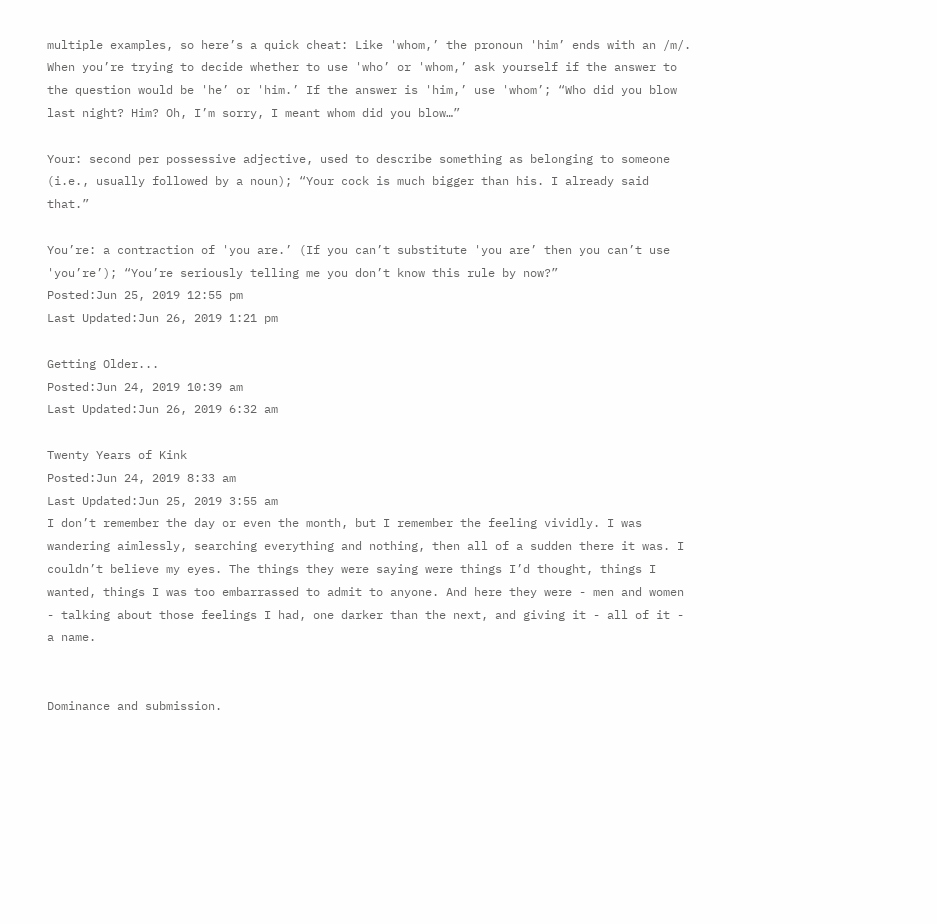multiple examples, so here’s a quick cheat: Like 'whom,’ the pronoun 'him’ ends with an /m/. When you’re trying to decide whether to use 'who’ or 'whom,’ ask yourself if the answer to the question would be 'he’ or 'him.’ If the answer is 'him,’ use 'whom’; “Who did you blow last night? Him? Oh, I’m sorry, I meant whom did you blow…”

Your: second per possessive adjective, used to describe something as belonging to someone (i.e., usually followed by a noun); “Your cock is much bigger than his. I already said that.”

You’re: a contraction of 'you are.’ (If you can’t substitute 'you are’ then you can’t use 'you’re’); “You’re seriously telling me you don’t know this rule by now?”
Posted:Jun 25, 2019 12:55 pm
Last Updated:Jun 26, 2019 1:21 pm

Getting Older...
Posted:Jun 24, 2019 10:39 am
Last Updated:Jun 26, 2019 6:32 am

Twenty Years of Kink
Posted:Jun 24, 2019 8:33 am
Last Updated:Jun 25, 2019 3:55 am
I don’t remember the day or even the month, but I remember the feeling vividly. I was wandering aimlessly, searching everything and nothing, then all of a sudden there it was. I couldn’t believe my eyes. The things they were saying were things I’d thought, things I wanted, things I was too embarrassed to admit to anyone. And here they were - men and women - talking about those feelings I had, one darker than the next, and giving it - all of it - a name.


Dominance and submission.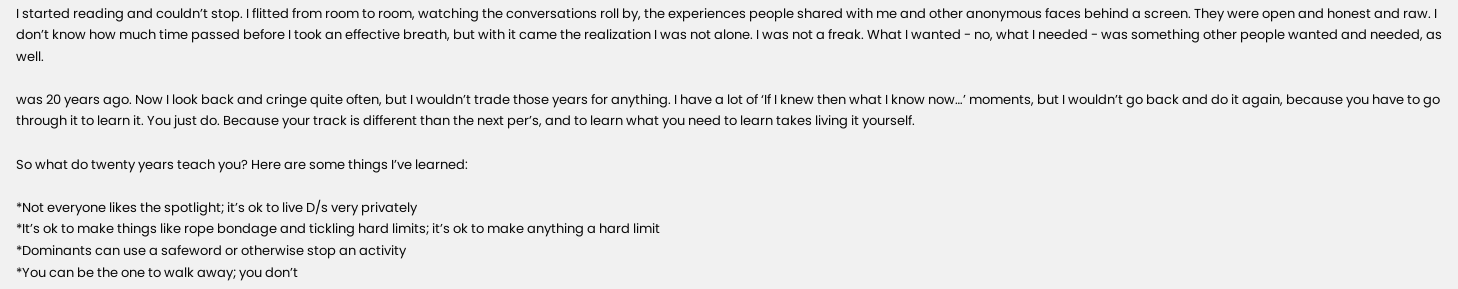I started reading and couldn’t stop. I flitted from room to room, watching the conversations roll by, the experiences people shared with me and other anonymous faces behind a screen. They were open and honest and raw. I don’t know how much time passed before I took an effective breath, but with it came the realization I was not alone. I was not a freak. What I wanted - no, what I needed - was something other people wanted and needed, as well.

was 20 years ago. Now I look back and cringe quite often, but I wouldn’t trade those years for anything. I have a lot of ‘If I knew then what I know now…’ moments, but I wouldn’t go back and do it again, because you have to go through it to learn it. You just do. Because your track is different than the next per’s, and to learn what you need to learn takes living it yourself.

So what do twenty years teach you? Here are some things I’ve learned:

*Not everyone likes the spotlight; it’s ok to live D/s very privately
*It’s ok to make things like rope bondage and tickling hard limits; it’s ok to make anything a hard limit
*Dominants can use a safeword or otherwise stop an activity
*You can be the one to walk away; you don’t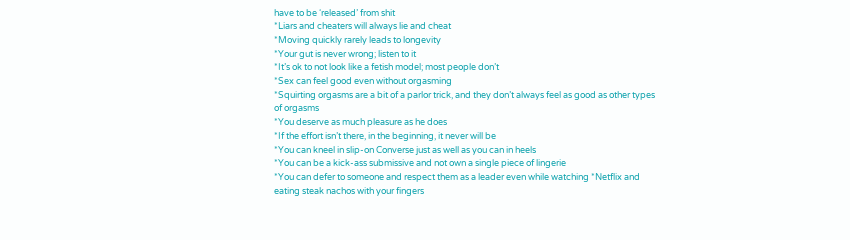have to be ‘released’ from shit
*Liars and cheaters will always lie and cheat
*Moving quickly rarely leads to longevity
*Your gut is never wrong; listen to it
*It’s ok to not look like a fetish model; most people don’t
*Sex can feel good even without orgasming
*Squirting orgasms are a bit of a parlor trick, and they don’t always feel as good as other types of orgasms
*You deserve as much pleasure as he does
*If the effort isn’t there, in the beginning, it never will be
*You can kneel in slip-on Converse just as well as you can in heels
*You can be a kick-ass submissive and not own a single piece of lingerie
*You can defer to someone and respect them as a leader even while watching *Netflix and eating steak nachos with your fingers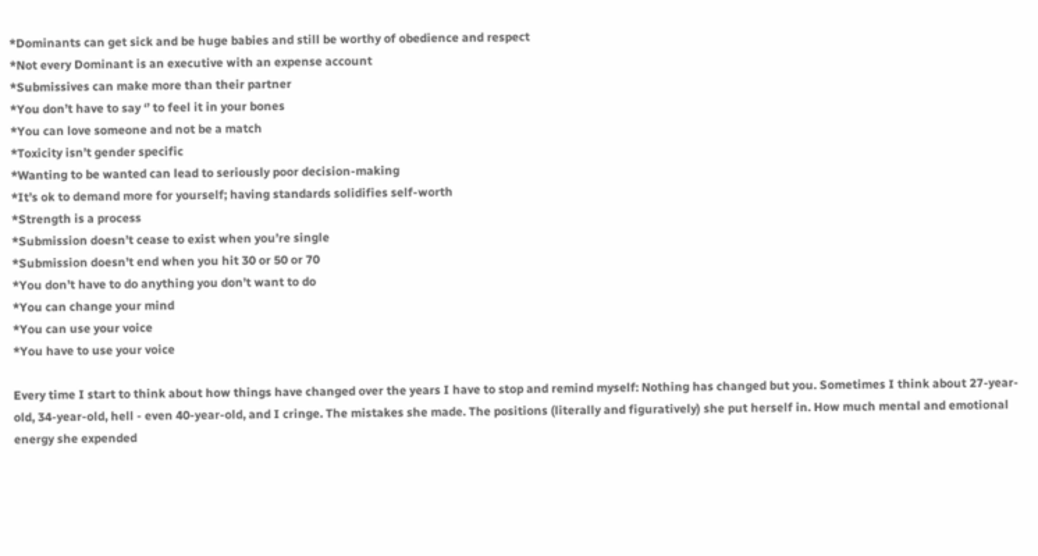*Dominants can get sick and be huge babies and still be worthy of obedience and respect
*Not every Dominant is an executive with an expense account
*Submissives can make more than their partner
*You don’t have to say ‘’ to feel it in your bones
*You can love someone and not be a match
*Toxicity isn’t gender specific
*Wanting to be wanted can lead to seriously poor decision-making
*It’s ok to demand more for yourself; having standards solidifies self-worth
*Strength is a process
*Submission doesn’t cease to exist when you’re single
*Submission doesn’t end when you hit 30 or 50 or 70
*You don’t have to do anything you don’t want to do
*You can change your mind
*You can use your voice
*You have to use your voice

Every time I start to think about how things have changed over the years I have to stop and remind myself: Nothing has changed but you. Sometimes I think about 27-year-old, 34-year-old, hell - even 40-year-old, and I cringe. The mistakes she made. The positions (literally and figuratively) she put herself in. How much mental and emotional energy she expended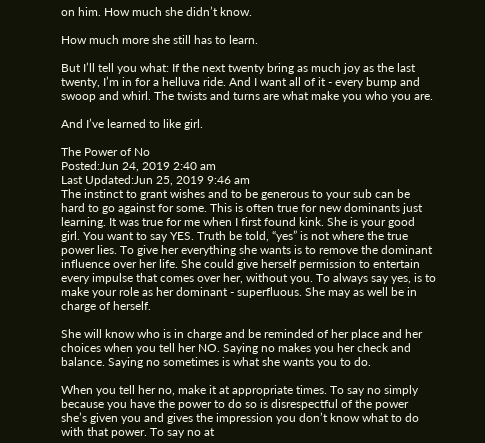on him. How much she didn’t know.

How much more she still has to learn.

But I’ll tell you what: If the next twenty bring as much joy as the last twenty, I’m in for a helluva ride. And I want all of it - every bump and swoop and whirl. The twists and turns are what make you who you are.

And I’ve learned to like girl.

The Power of No
Posted:Jun 24, 2019 2:40 am
Last Updated:Jun 25, 2019 9:46 am
The instinct to grant wishes and to be generous to your sub can be hard to go against for some. This is often true for new dominants just learning. It was true for me when I first found kink. She is your good girl. You want to say YES. Truth be told, “yes” is not where the true power lies. To give her everything she wants is to remove the dominant influence over her life. She could give herself permission to entertain every impulse that comes over her, without you. To always say yes, is to make your role as her dominant - superfluous. She may as well be in charge of herself.

She will know who is in charge and be reminded of her place and her choices when you tell her NO. Saying no makes you her check and balance. Saying no sometimes is what she wants you to do.

When you tell her no, make it at appropriate times. To say no simply because you have the power to do so is disrespectful of the power she’s given you and gives the impression you don’t know what to do with that power. To say no at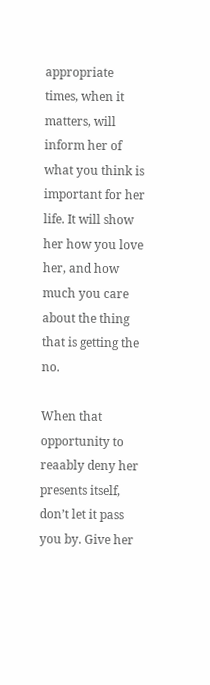appropriate times, when it matters, will inform her of what you think is important for her life. It will show her how you love her, and how much you care about the thing that is getting the no.

When that opportunity to reaably deny her presents itself, don’t let it pass you by. Give her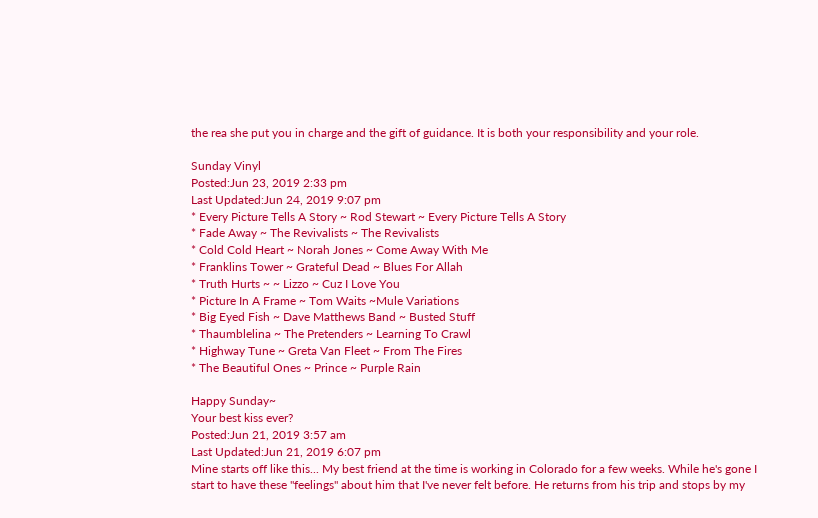the rea she put you in charge and the gift of guidance. It is both your responsibility and your role.

Sunday Vinyl
Posted:Jun 23, 2019 2:33 pm
Last Updated:Jun 24, 2019 9:07 pm
* Every Picture Tells A Story ~ Rod Stewart ~ Every Picture Tells A Story
* Fade Away ~ The Revivalists ~ The Revivalists
* Cold Cold Heart ~ Norah Jones ~ Come Away With Me
* Franklins Tower ~ Grateful Dead ~ Blues For Allah
* Truth Hurts ~ ~ Lizzo ~ Cuz I Love You
* Picture In A Frame ~ Tom Waits ~Mule Variations
* Big Eyed Fish ~ Dave Matthews Band ~ Busted Stuff
* Thaumblelina ~ The Pretenders ~ Learning To Crawl
* Highway Tune ~ Greta Van Fleet ~ From The Fires
* The Beautiful Ones ~ Prince ~ Purple Rain

Happy Sunday~
Your best kiss ever?
Posted:Jun 21, 2019 3:57 am
Last Updated:Jun 21, 2019 6:07 pm
Mine starts off like this... My best friend at the time is working in Colorado for a few weeks. While he's gone I start to have these "feelings" about him that I've never felt before. He returns from his trip and stops by my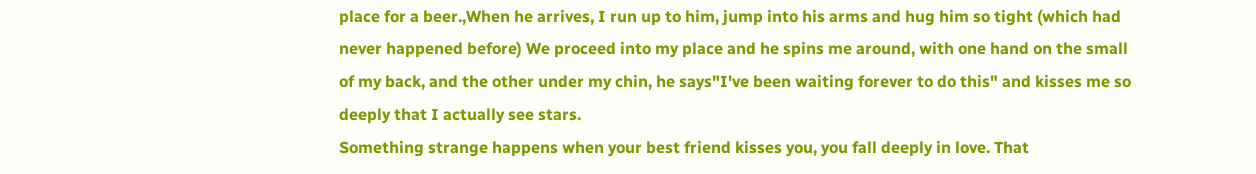place for a beer.,When he arrives, I run up to him, jump into his arms and hug him so tight (which had never happened before) We proceed into my place and he spins me around, with one hand on the small of my back, and the other under my chin, he says"I've been waiting forever to do this" and kisses me so deeply that I actually see stars.
Something strange happens when your best friend kisses you, you fall deeply in love. That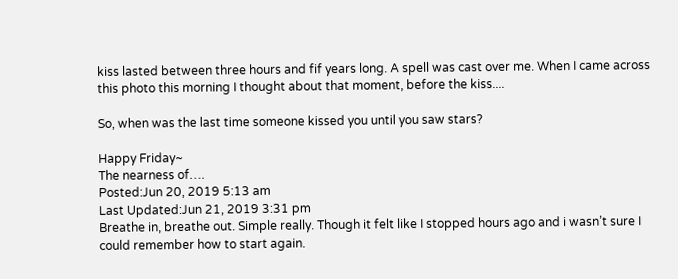kiss lasted between three hours and fif years long. A spell was cast over me. When I came across this photo this morning I thought about that moment, before the kiss....

So, when was the last time someone kissed you until you saw stars?

Happy Friday~
The nearness of….
Posted:Jun 20, 2019 5:13 am
Last Updated:Jun 21, 2019 3:31 pm
Breathe in, breathe out. Simple really. Though it felt like I stopped hours ago and i wasn’t sure I could remember how to start again.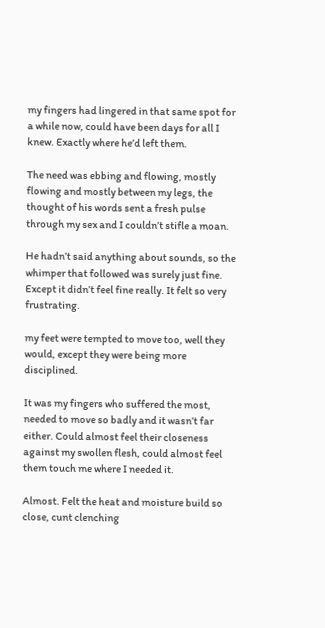my fingers had lingered in that same spot for a while now, could have been days for all I knew. Exactly where he’d left them.

The need was ebbing and flowing, mostly flowing and mostly between my legs, the thought of his words sent a fresh pulse through my sex and I couldn’t stifle a moan.

He hadn’t said anything about sounds, so the whimper that followed was surely just fine. Except it didn’t feel fine really. It felt so very frustrating.

my feet were tempted to move too, well they would, except they were being more disciplined.

It was my fingers who suffered the most, needed to move so badly and it wasn’t far either. Could almost feel their closeness against my swollen flesh, could almost feel them touch me where I needed it.

Almost. Felt the heat and moisture build so close, cunt clenching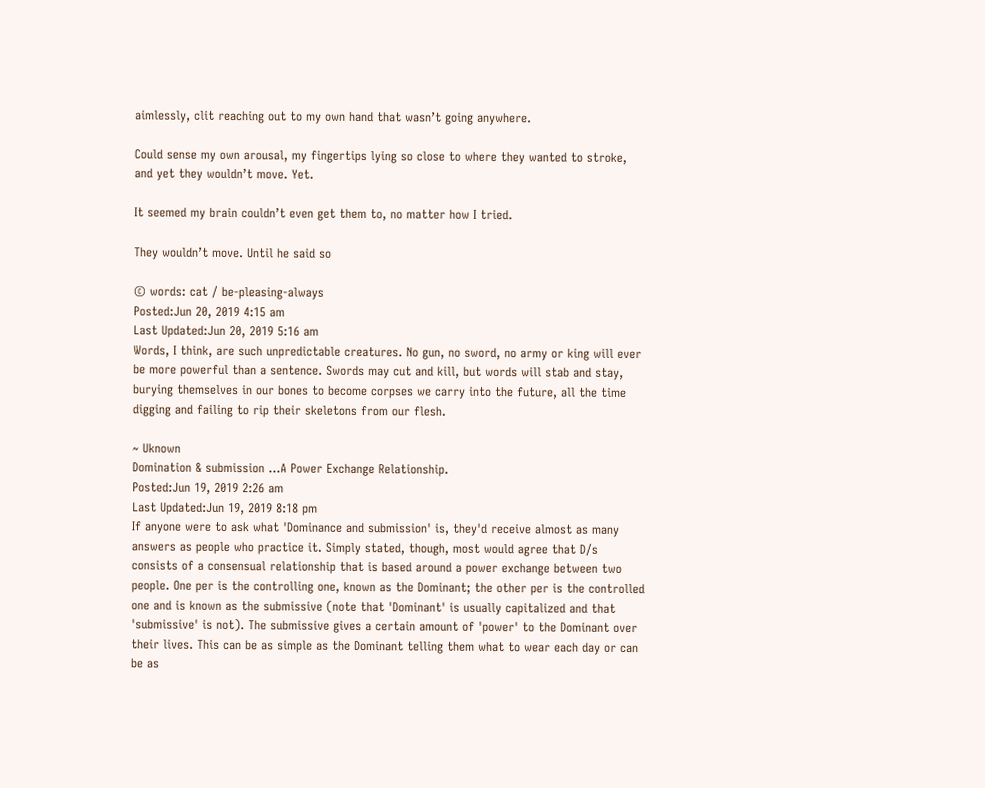aimlessly, clit reaching out to my own hand that wasn’t going anywhere.

Could sense my own arousal, my fingertips lying so close to where they wanted to stroke, and yet they wouldn’t move. Yet.

It seemed my brain couldn’t even get them to, no matter how I tried.

They wouldn’t move. Until he said so

© words: cat / be-pleasing-always
Posted:Jun 20, 2019 4:15 am
Last Updated:Jun 20, 2019 5:16 am
Words, I think, are such unpredictable creatures. No gun, no sword, no army or king will ever be more powerful than a sentence. Swords may cut and kill, but words will stab and stay, burying themselves in our bones to become corpses we carry into the future, all the time digging and failing to rip their skeletons from our flesh.

~ Uknown
Domination & submission ...A Power Exchange Relationship.
Posted:Jun 19, 2019 2:26 am
Last Updated:Jun 19, 2019 8:18 pm
If anyone were to ask what 'Dominance and submission' is, they'd receive almost as many answers as people who practice it. Simply stated, though, most would agree that D/s consists of a consensual relationship that is based around a power exchange between two people. One per is the controlling one, known as the Dominant; the other per is the controlled one and is known as the submissive (note that 'Dominant' is usually capitalized and that 'submissive' is not). The submissive gives a certain amount of 'power' to the Dominant over their lives. This can be as simple as the Dominant telling them what to wear each day or can be as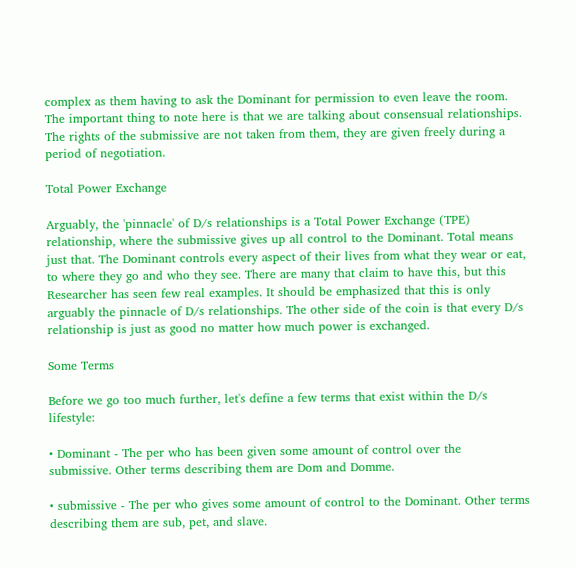complex as them having to ask the Dominant for permission to even leave the room. The important thing to note here is that we are talking about consensual relationships. The rights of the submissive are not taken from them, they are given freely during a period of negotiation.

Total Power Exchange

Arguably, the 'pinnacle' of D/s relationships is a Total Power Exchange (TPE) relationship, where the submissive gives up all control to the Dominant. Total means just that. The Dominant controls every aspect of their lives from what they wear or eat, to where they go and who they see. There are many that claim to have this, but this Researcher has seen few real examples. It should be emphasized that this is only arguably the pinnacle of D/s relationships. The other side of the coin is that every D/s relationship is just as good no matter how much power is exchanged.

Some Terms

Before we go too much further, let's define a few terms that exist within the D/s lifestyle:

• Dominant - The per who has been given some amount of control over the
submissive. Other terms describing them are Dom and Domme.

• submissive - The per who gives some amount of control to the Dominant. Other terms describing them are sub, pet, and slave.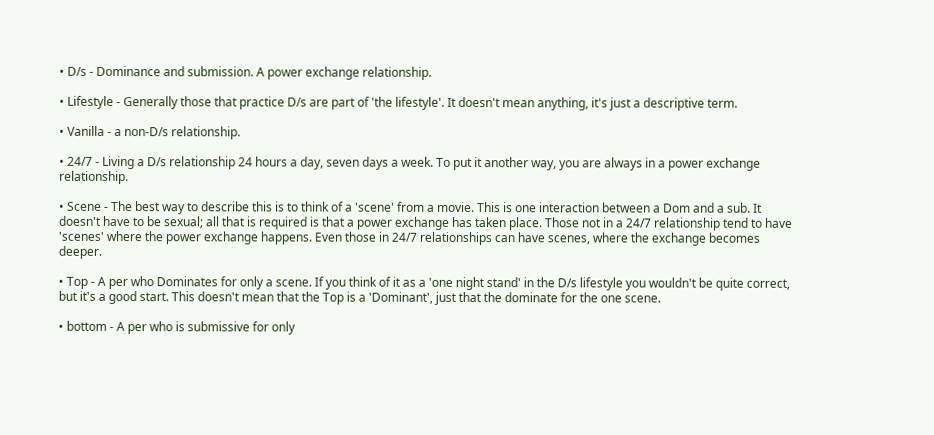• D/s - Dominance and submission. A power exchange relationship.

• Lifestyle - Generally those that practice D/s are part of 'the lifestyle'. It doesn't mean anything, it's just a descriptive term.

• Vanilla - a non-D/s relationship.

• 24/7 - Living a D/s relationship 24 hours a day, seven days a week. To put it another way, you are always in a power exchange relationship.

• Scene - The best way to describe this is to think of a 'scene' from a movie. This is one interaction between a Dom and a sub. It doesn't have to be sexual; all that is required is that a power exchange has taken place. Those not in a 24/7 relationship tend to have 'scenes' where the power exchange happens. Even those in 24/7 relationships can have scenes, where the exchange becomes deeper.

• Top - A per who Dominates for only a scene. If you think of it as a 'one night stand' in the D/s lifestyle you wouldn't be quite correct, but it's a good start. This doesn't mean that the Top is a 'Dominant', just that the dominate for the one scene.

• bottom - A per who is submissive for only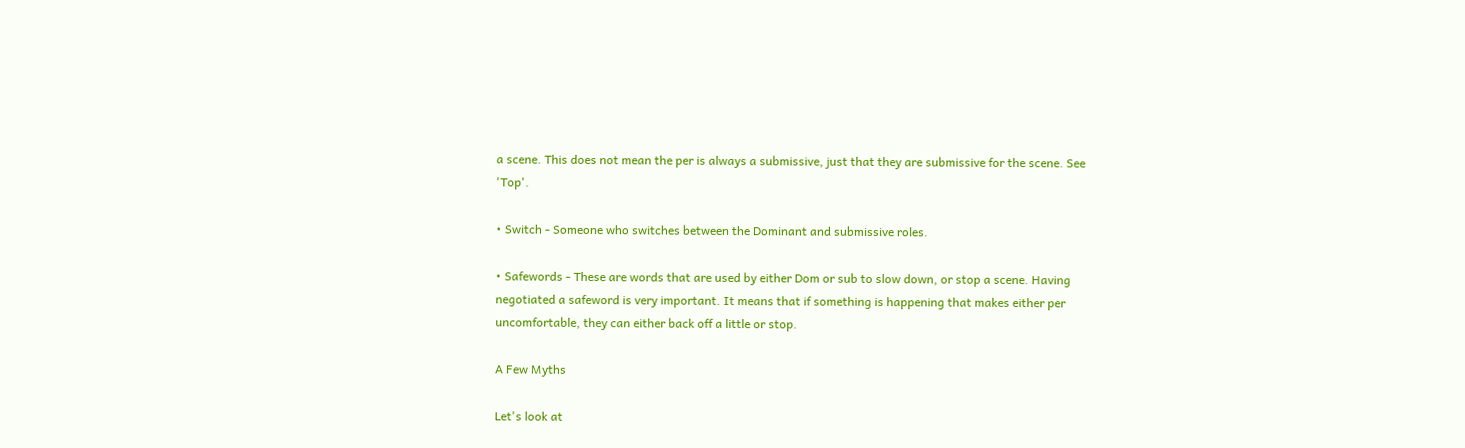a scene. This does not mean the per is always a submissive, just that they are submissive for the scene. See 'Top'.

• Switch - Someone who switches between the Dominant and submissive roles.

• Safewords - These are words that are used by either Dom or sub to slow down, or stop a scene. Having negotiated a safeword is very important. It means that if something is happening that makes either per uncomfortable, they can either back off a little or stop.

A Few Myths

Let's look at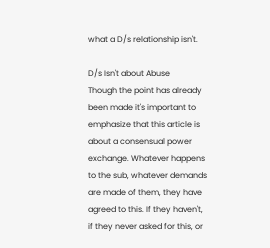what a D/s relationship isn't.

D/s Isn't about Abuse
Though the point has already been made it's important to emphasize that this article is about a consensual power exchange. Whatever happens to the sub, whatever demands are made of them, they have agreed to this. If they haven't, if they never asked for this, or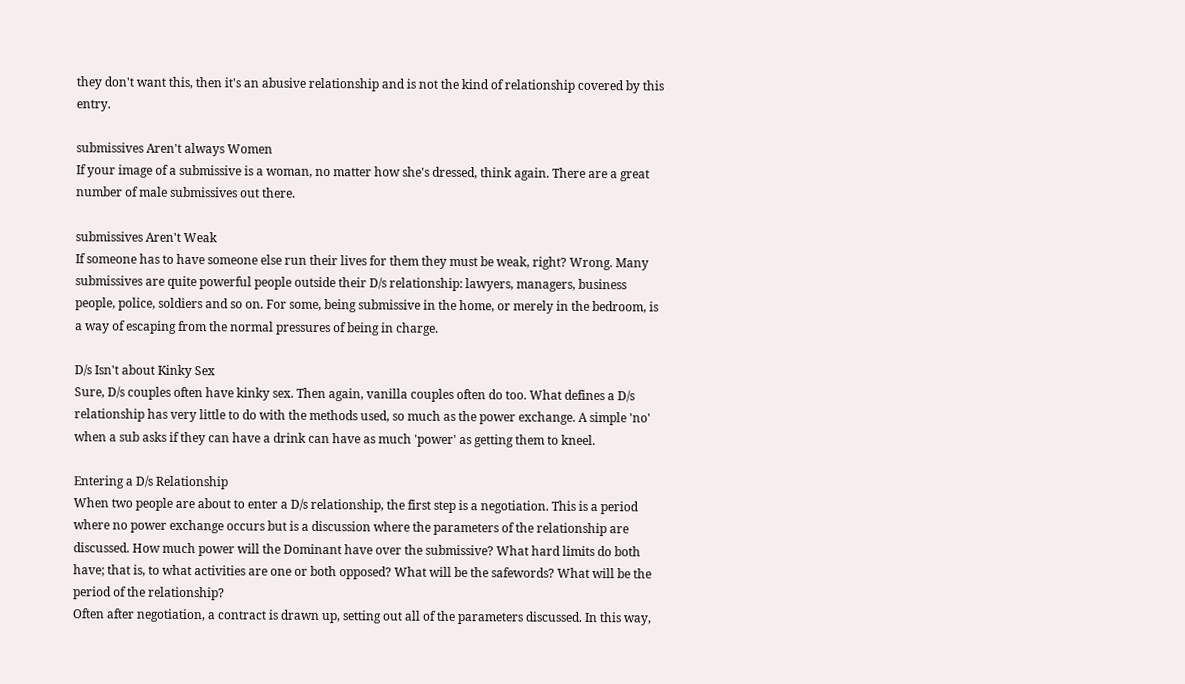they don't want this, then it's an abusive relationship and is not the kind of relationship covered by this entry.

submissives Aren't always Women
If your image of a submissive is a woman, no matter how she's dressed, think again. There are a great number of male submissives out there.

submissives Aren't Weak
If someone has to have someone else run their lives for them they must be weak, right? Wrong. Many submissives are quite powerful people outside their D/s relationship: lawyers, managers, business people, police, soldiers and so on. For some, being submissive in the home, or merely in the bedroom, is a way of escaping from the normal pressures of being in charge.

D/s Isn't about Kinky Sex
Sure, D/s couples often have kinky sex. Then again, vanilla couples often do too. What defines a D/s relationship has very little to do with the methods used, so much as the power exchange. A simple 'no' when a sub asks if they can have a drink can have as much 'power' as getting them to kneel.

Entering a D/s Relationship
When two people are about to enter a D/s relationship, the first step is a negotiation. This is a period where no power exchange occurs but is a discussion where the parameters of the relationship are discussed. How much power will the Dominant have over the submissive? What hard limits do both have; that is, to what activities are one or both opposed? What will be the safewords? What will be the period of the relationship?
Often after negotiation, a contract is drawn up, setting out all of the parameters discussed. In this way,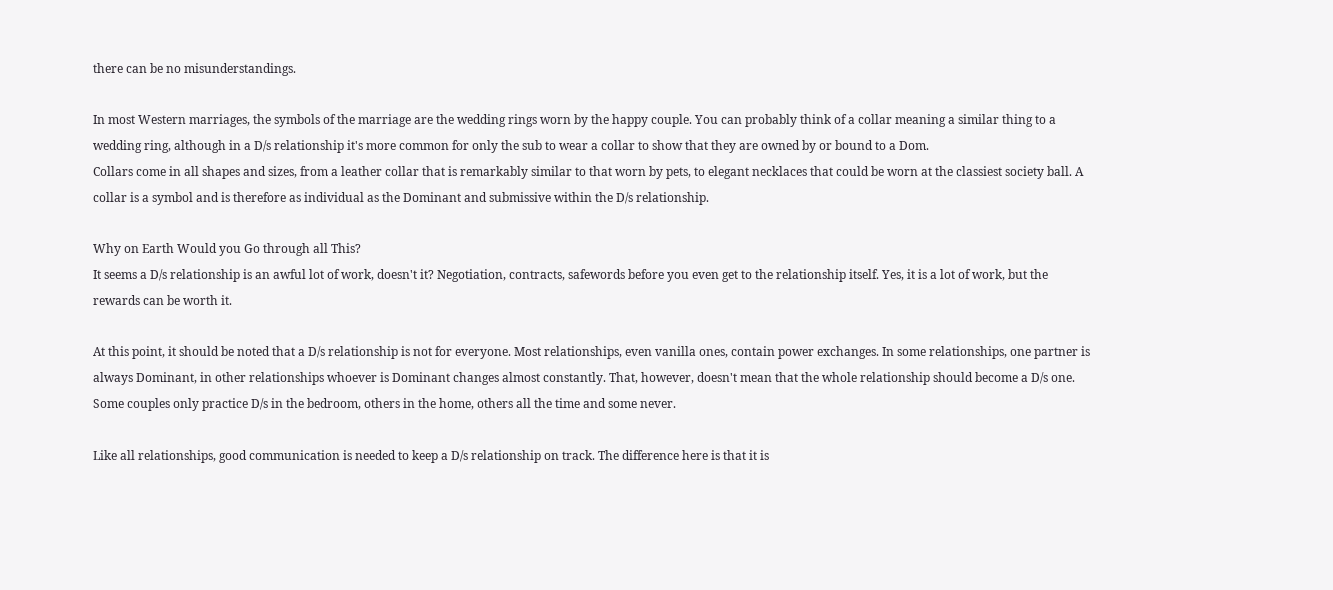there can be no misunderstandings.

In most Western marriages, the symbols of the marriage are the wedding rings worn by the happy couple. You can probably think of a collar meaning a similar thing to a wedding ring, although in a D/s relationship it's more common for only the sub to wear a collar to show that they are owned by or bound to a Dom.
Collars come in all shapes and sizes, from a leather collar that is remarkably similar to that worn by pets, to elegant necklaces that could be worn at the classiest society ball. A collar is a symbol and is therefore as individual as the Dominant and submissive within the D/s relationship.

Why on Earth Would you Go through all This?
It seems a D/s relationship is an awful lot of work, doesn't it? Negotiation, contracts, safewords before you even get to the relationship itself. Yes, it is a lot of work, but the rewards can be worth it.

At this point, it should be noted that a D/s relationship is not for everyone. Most relationships, even vanilla ones, contain power exchanges. In some relationships, one partner is always Dominant, in other relationships whoever is Dominant changes almost constantly. That, however, doesn't mean that the whole relationship should become a D/s one. Some couples only practice D/s in the bedroom, others in the home, others all the time and some never.

Like all relationships, good communication is needed to keep a D/s relationship on track. The difference here is that it is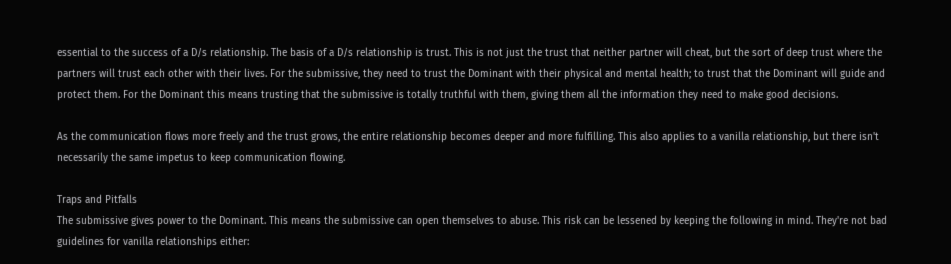essential to the success of a D/s relationship. The basis of a D/s relationship is trust. This is not just the trust that neither partner will cheat, but the sort of deep trust where the partners will trust each other with their lives. For the submissive, they need to trust the Dominant with their physical and mental health; to trust that the Dominant will guide and protect them. For the Dominant this means trusting that the submissive is totally truthful with them, giving them all the information they need to make good decisions.

As the communication flows more freely and the trust grows, the entire relationship becomes deeper and more fulfilling. This also applies to a vanilla relationship, but there isn't necessarily the same impetus to keep communication flowing.

Traps and Pitfalls
The submissive gives power to the Dominant. This means the submissive can open themselves to abuse. This risk can be lessened by keeping the following in mind. They're not bad guidelines for vanilla relationships either: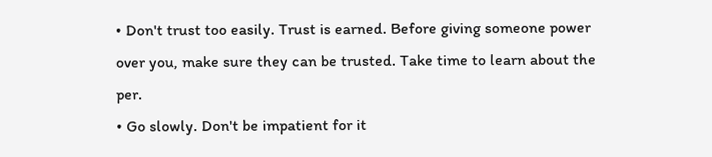• Don't trust too easily. Trust is earned. Before giving someone power over you, make sure they can be trusted. Take time to learn about the per.
• Go slowly. Don't be impatient for it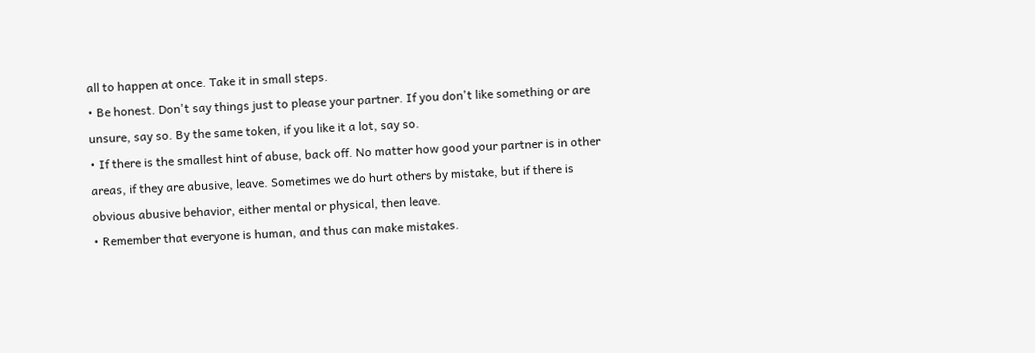all to happen at once. Take it in small steps.
• Be honest. Don't say things just to please your partner. If you don't like something or are unsure, say so. By the same token, if you like it a lot, say so.
• If there is the smallest hint of abuse, back off. No matter how good your partner is in other areas, if they are abusive, leave. Sometimes we do hurt others by mistake, but if there is obvious abusive behavior, either mental or physical, then leave.
• Remember that everyone is human, and thus can make mistakes.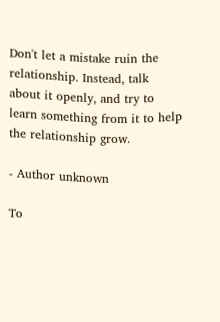Don't let a mistake ruin the relationship. Instead, talk about it openly, and try to learn something from it to help the relationship grow.

- Author unknown

To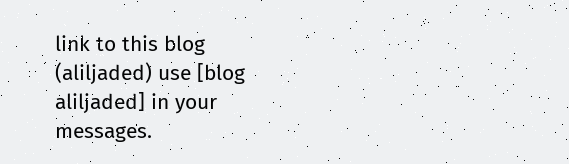link to this blog (aliljaded) use [blog aliljaded] in your messages.